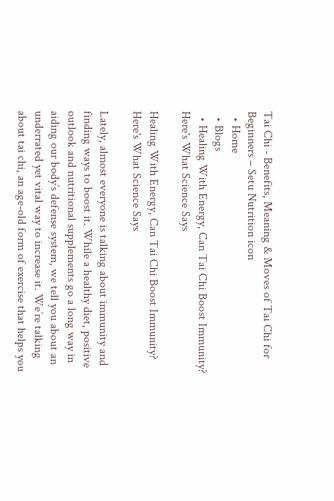Tai Chi - Benefits, Meaning & Moves of Tai Chi for Beginners – Setu Nutrition icon
  • Home
  • Blogs
  • Healing With Energy, Can Tai Chi Boost Immunity? Here's What Science Says

Healing With Energy, Can Tai Chi Boost Immunity? Here's What Science Says

Lately, almost everyone is talking about immunity and finding ways to boost it. While a healthy diet, positive outlook and nutritional supplements go a long way in aiding our body’s defense system, we tell you about an underrated yet vital way to increase it. We’re talking about tai chi, an age-old form of exercise that helps you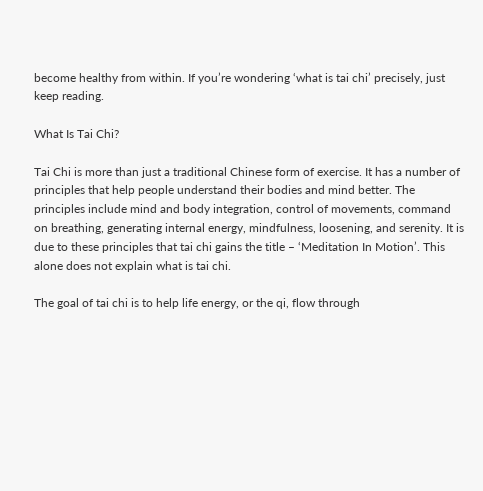become healthy from within. If you’re wondering ‘what is tai chi’ precisely, just keep reading.

What Is Tai Chi?

Tai Chi is more than just a traditional Chinese form of exercise. It has a number of principles that help people understand their bodies and mind better. The principles include mind and body integration, control of movements, command on breathing, generating internal energy, mindfulness, loosening, and serenity. It is due to these principles that tai chi gains the title – ‘Meditation In Motion’. This alone does not explain what is tai chi.

The goal of tai chi is to help life energy, or the qi, flow through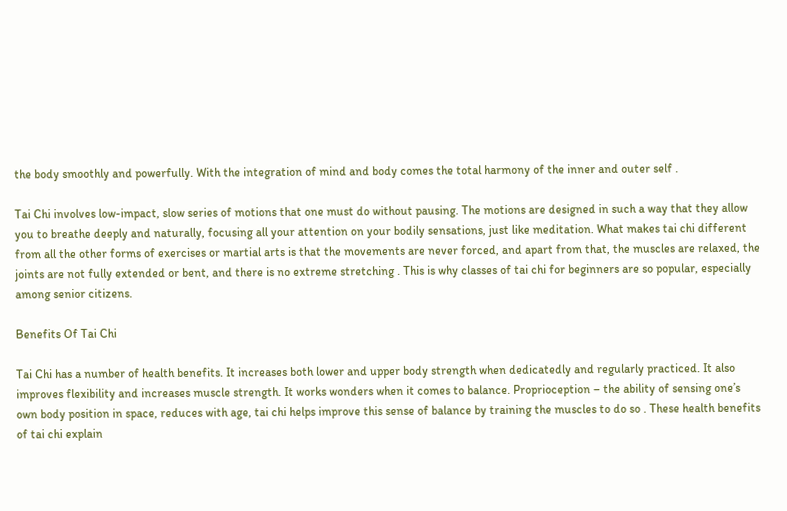the body smoothly and powerfully. With the integration of mind and body comes the total harmony of the inner and outer self .

Tai Chi involves low-impact, slow series of motions that one must do without pausing. The motions are designed in such a way that they allow you to breathe deeply and naturally, focusing all your attention on your bodily sensations, just like meditation. What makes tai chi different from all the other forms of exercises or martial arts is that the movements are never forced, and apart from that, the muscles are relaxed, the joints are not fully extended or bent, and there is no extreme stretching . This is why classes of tai chi for beginners are so popular, especially among senior citizens.

Benefits Of Tai Chi

Tai Chi has a number of health benefits. It increases both lower and upper body strength when dedicatedly and regularly practiced. It also improves flexibility and increases muscle strength. It works wonders when it comes to balance. Proprioception – the ability of sensing one’s own body position in space, reduces with age, tai chi helps improve this sense of balance by training the muscles to do so . These health benefits of tai chi explain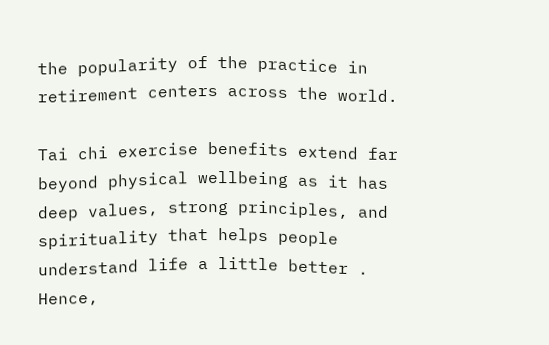the popularity of the practice in retirement centers across the world.

Tai chi exercise benefits extend far beyond physical wellbeing as it has deep values, strong principles, and spirituality that helps people understand life a little better . Hence,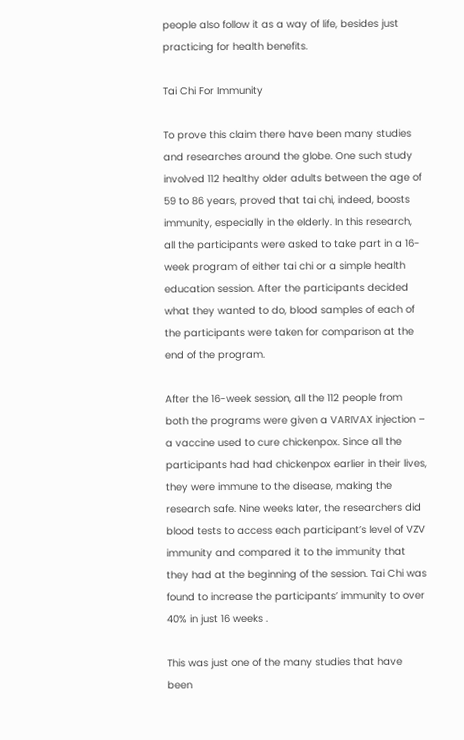people also follow it as a way of life, besides just practicing for health benefits.

Tai Chi For Immunity

To prove this claim there have been many studies and researches around the globe. One such study involved 112 healthy older adults between the age of 59 to 86 years, proved that tai chi, indeed, boosts immunity, especially in the elderly. In this research, all the participants were asked to take part in a 16-week program of either tai chi or a simple health education session. After the participants decided what they wanted to do, blood samples of each of the participants were taken for comparison at the end of the program.

After the 16-week session, all the 112 people from both the programs were given a VARIVAX injection – a vaccine used to cure chickenpox. Since all the participants had had chickenpox earlier in their lives, they were immune to the disease, making the research safe. Nine weeks later, the researchers did blood tests to access each participant’s level of VZV immunity and compared it to the immunity that they had at the beginning of the session. Tai Chi was found to increase the participants’ immunity to over 40% in just 16 weeks .

This was just one of the many studies that have been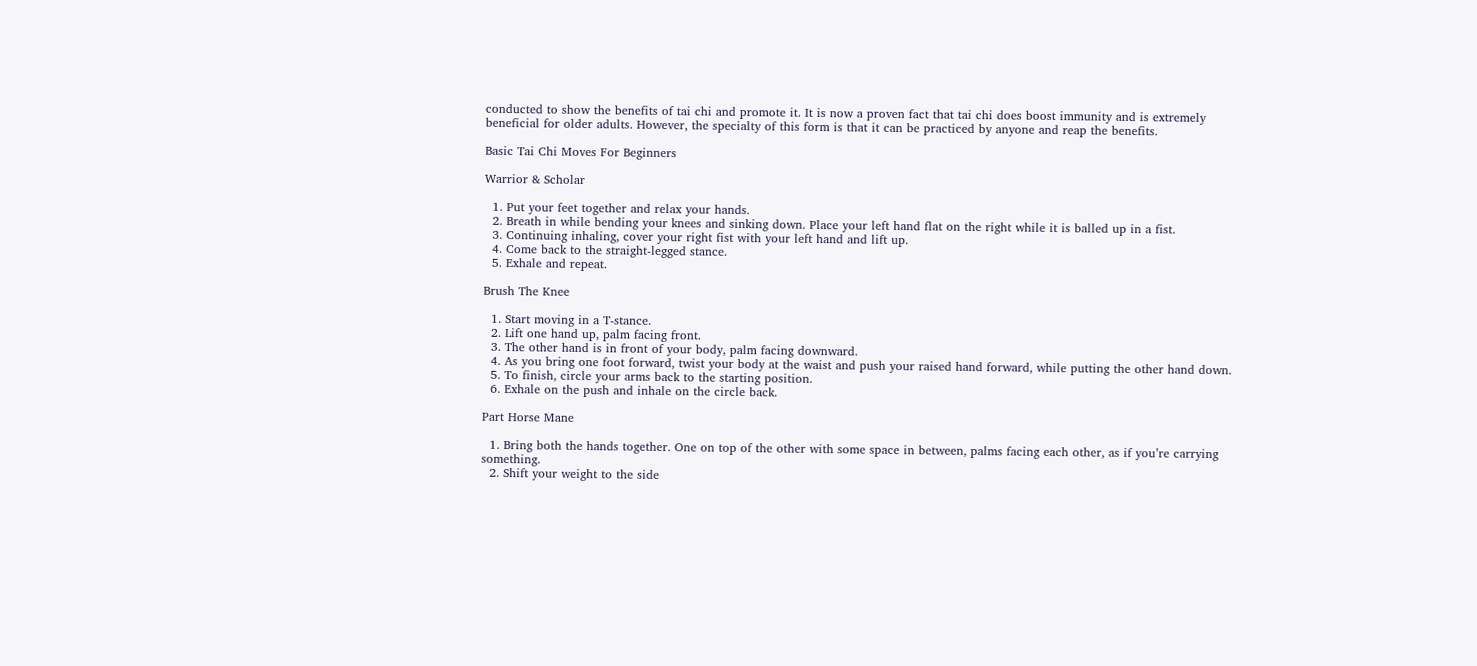conducted to show the benefits of tai chi and promote it. It is now a proven fact that tai chi does boost immunity and is extremely beneficial for older adults. However, the specialty of this form is that it can be practiced by anyone and reap the benefits.

Basic Tai Chi Moves For Beginners

Warrior & Scholar

  1. Put your feet together and relax your hands.
  2. Breath in while bending your knees and sinking down. Place your left hand flat on the right while it is balled up in a fist.
  3. Continuing inhaling, cover your right fist with your left hand and lift up.
  4. Come back to the straight-legged stance.
  5. Exhale and repeat.

Brush The Knee

  1. Start moving in a T-stance.
  2. Lift one hand up, palm facing front.
  3. The other hand is in front of your body, palm facing downward.
  4. As you bring one foot forward, twist your body at the waist and push your raised hand forward, while putting the other hand down.
  5. To finish, circle your arms back to the starting position.
  6. Exhale on the push and inhale on the circle back.

Part Horse Mane

  1. Bring both the hands together. One on top of the other with some space in between, palms facing each other, as if you’re carrying something.
  2. Shift your weight to the side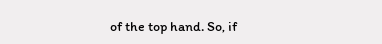of the top hand. So, if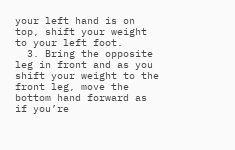your left hand is on top, shift your weight to your left foot.
  3. Bring the opposite leg in front and as you shift your weight to the front leg, move the bottom hand forward as if you’re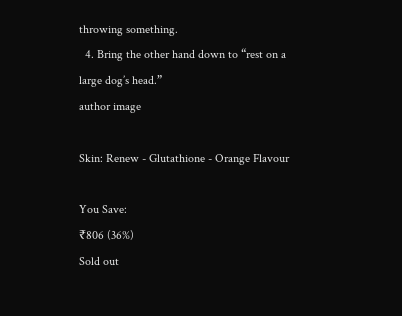throwing something.
  4. Bring the other hand down to “rest on a large dog’s head.”
author image

Skin: Renew - Glutathione - Orange Flavour

You Save:
₹806 (36%)
Sold out